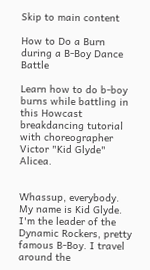Skip to main content

How to Do a Burn during a B-Boy Dance Battle

Learn how to do b-boy burns while battling in this Howcast breakdancing tutorial with choreographer Victor "Kid Glyde" Alicea.


Whassup, everybody. My name is Kid Glyde. I'm the leader of the Dynamic Rockers, pretty famous B-Boy. I travel around the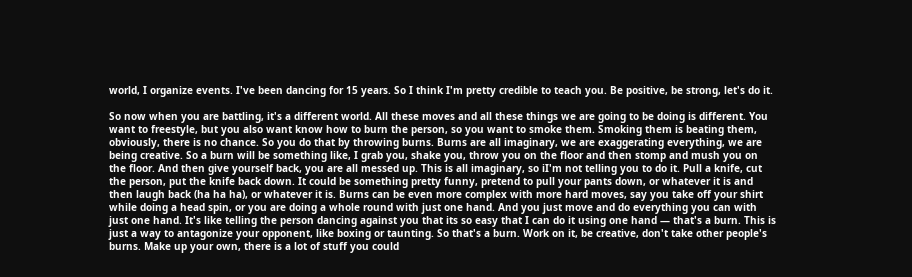world, I organize events. I've been dancing for 15 years. So I think I'm pretty credible to teach you. Be positive, be strong, let's do it.

So now when you are battling, it's a different world. All these moves and all these things we are going to be doing is different. You want to freestyle, but you also want know how to burn the person, so you want to smoke them. Smoking them is beating them, obviously, there is no chance. So you do that by throwing burns. Burns are all imaginary, we are exaggerating everything, we are being creative. So a burn will be something like, I grab you, shake you, throw you on the floor and then stomp and mush you on the floor. And then give yourself back, you are all messed up. This is all imaginary, so iI'm not telling you to do it. Pull a knife, cut the person, put the knife back down. It could be something pretty funny, pretend to pull your pants down, or whatever it is and then laugh back (ha ha ha), or whatever it is. Burns can be even more complex with more hard moves, say you take off your shirt while doing a head spin, or you are doing a whole round with just one hand. And you just move and do everything you can with just one hand. It's like telling the person dancing against you that its so easy that I can do it using one hand — that's a burn. This is just a way to antagonize your opponent, like boxing or taunting. So that's a burn. Work on it, be creative, don't take other people's burns. Make up your own, there is a lot of stuff you could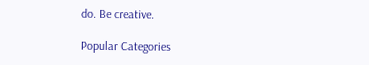do. Be creative.

Popular Categories